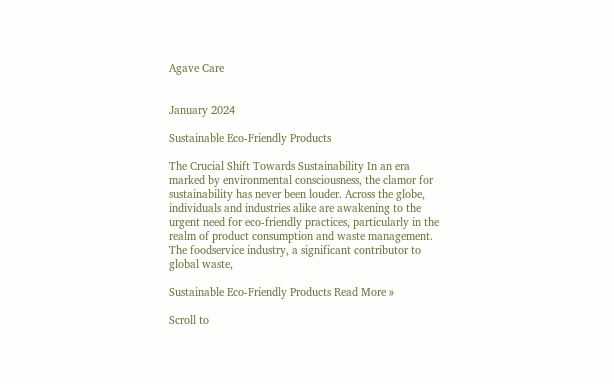Agave Care


January 2024

Sustainable Eco-Friendly Products

The Crucial Shift Towards Sustainability In an era marked by environmental consciousness, the clamor for sustainability has never been louder. Across the globe, individuals and industries alike are awakening to the urgent need for eco-friendly practices, particularly in the realm of product consumption and waste management. The foodservice industry, a significant contributor to global waste,

Sustainable Eco-Friendly Products Read More »

Scroll to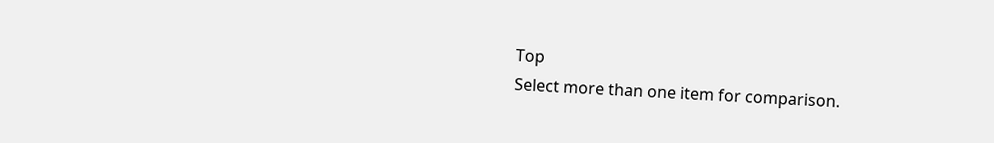Top
Select more than one item for comparison.